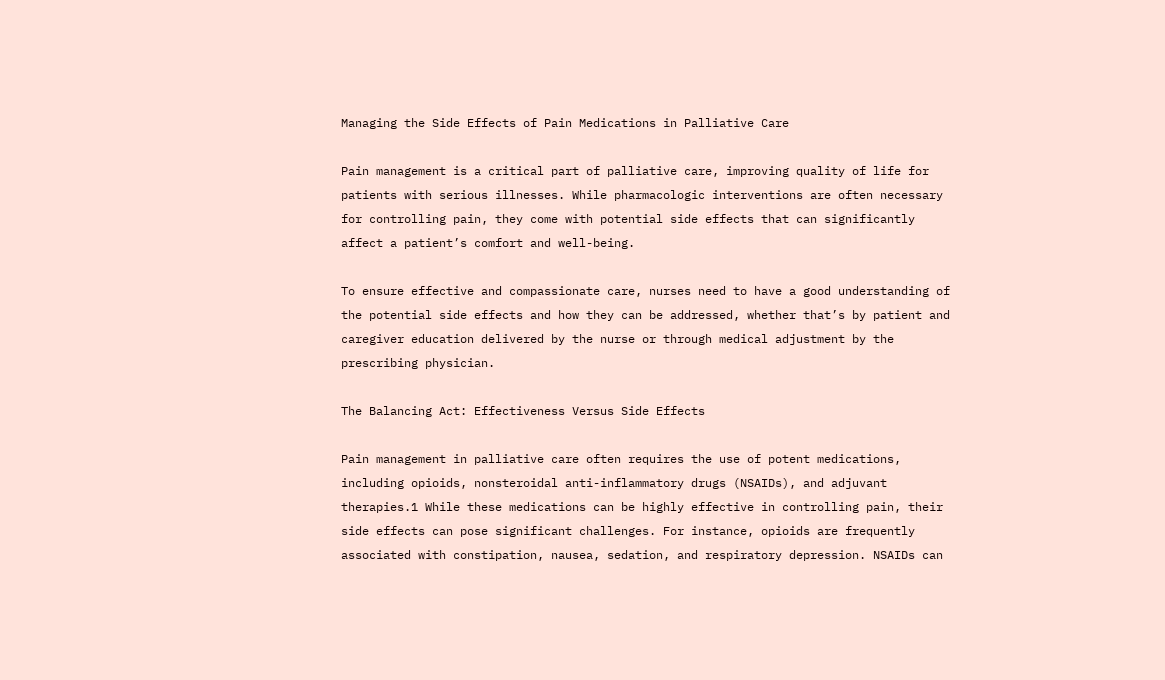Managing the Side Effects of Pain Medications in Palliative Care

Pain management is a critical part of palliative care, improving quality of life for patients with serious illnesses. While pharmacologic interventions are often necessary for controlling pain, they come with potential side effects that can significantly affect a patient’s comfort and well-being.

To ensure effective and compassionate care, nurses need to have a good understanding of the potential side effects and how they can be addressed, whether that’s by patient and caregiver education delivered by the nurse or through medical adjustment by the prescribing physician.

The Balancing Act: Effectiveness Versus Side Effects

Pain management in palliative care often requires the use of potent medications, including opioids, nonsteroidal anti-inflammatory drugs (NSAIDs), and adjuvant therapies.1 While these medications can be highly effective in controlling pain, their side effects can pose significant challenges. For instance, opioids are frequently associated with constipation, nausea, sedation, and respiratory depression. NSAIDs can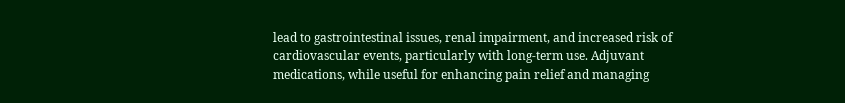lead to gastrointestinal issues, renal impairment, and increased risk of cardiovascular events, particularly with long-term use. Adjuvant medications, while useful for enhancing pain relief and managing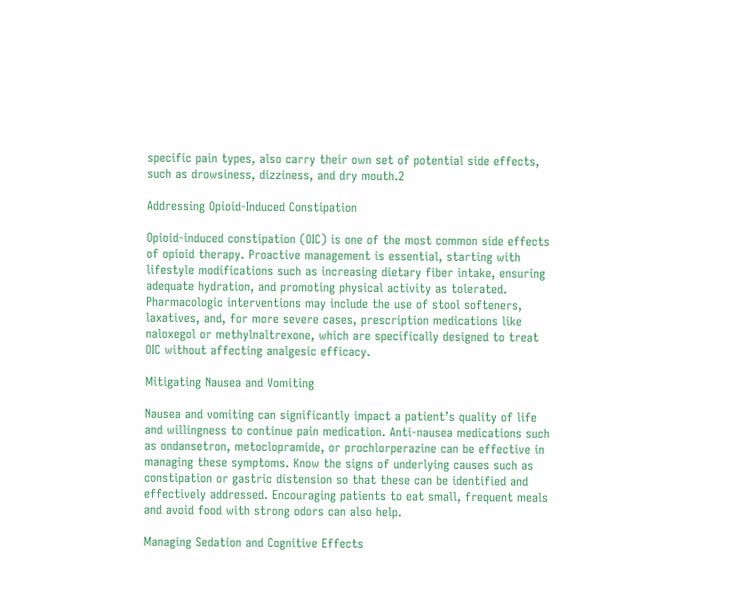specific pain types, also carry their own set of potential side effects, such as drowsiness, dizziness, and dry mouth.2

Addressing Opioid-Induced Constipation

Opioid-induced constipation (OIC) is one of the most common side effects of opioid therapy. Proactive management is essential, starting with lifestyle modifications such as increasing dietary fiber intake, ensuring adequate hydration, and promoting physical activity as tolerated. Pharmacologic interventions may include the use of stool softeners, laxatives, and, for more severe cases, prescription medications like naloxegol or methylnaltrexone, which are specifically designed to treat OIC without affecting analgesic efficacy.

Mitigating Nausea and Vomiting

Nausea and vomiting can significantly impact a patient’s quality of life and willingness to continue pain medication. Anti-nausea medications such as ondansetron, metoclopramide, or prochlorperazine can be effective in managing these symptoms. Know the signs of underlying causes such as constipation or gastric distension so that these can be identified and effectively addressed. Encouraging patients to eat small, frequent meals and avoid food with strong odors can also help.

Managing Sedation and Cognitive Effects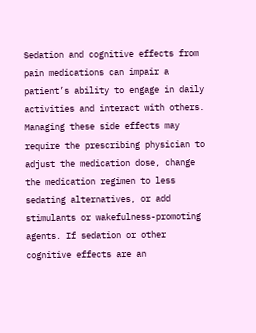Sedation and cognitive effects from pain medications can impair a patient’s ability to engage in daily activities and interact with others. Managing these side effects may require the prescribing physician to adjust the medication dose, change the medication regimen to less sedating alternatives, or add stimulants or wakefulness-promoting agents. If sedation or other cognitive effects are an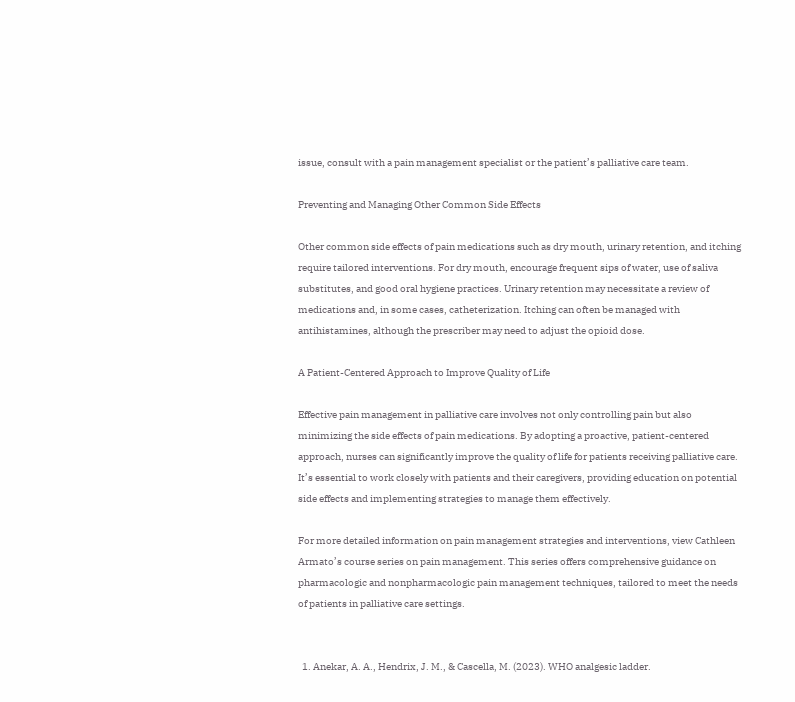issue, consult with a pain management specialist or the patient’s palliative care team.

Preventing and Managing Other Common Side Effects

Other common side effects of pain medications such as dry mouth, urinary retention, and itching require tailored interventions. For dry mouth, encourage frequent sips of water, use of saliva substitutes, and good oral hygiene practices. Urinary retention may necessitate a review of medications and, in some cases, catheterization. Itching can often be managed with antihistamines, although the prescriber may need to adjust the opioid dose.

A Patient-Centered Approach to Improve Quality of Life

Effective pain management in palliative care involves not only controlling pain but also minimizing the side effects of pain medications. By adopting a proactive, patient-centered approach, nurses can significantly improve the quality of life for patients receiving palliative care. It’s essential to work closely with patients and their caregivers, providing education on potential side effects and implementing strategies to manage them effectively.

For more detailed information on pain management strategies and interventions, view Cathleen Armato’s course series on pain management. This series offers comprehensive guidance on pharmacologic and nonpharmacologic pain management techniques, tailored to meet the needs of patients in palliative care settings.


  1. Anekar, A. A., Hendrix, J. M., & Cascella, M. (2023). WHO analgesic ladder.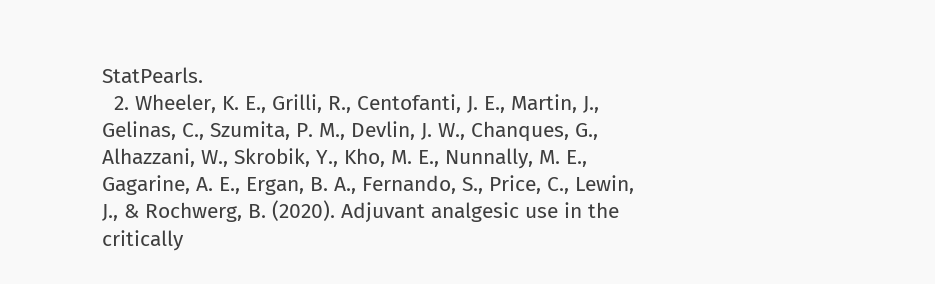StatPearls.
  2. Wheeler, K. E., Grilli, R., Centofanti, J. E., Martin, J., Gelinas, C., Szumita, P. M., Devlin, J. W., Chanques, G., Alhazzani, W., Skrobik, Y., Kho, M. E., Nunnally, M. E., Gagarine, A. E., Ergan, B. A., Fernando, S., Price, C., Lewin, J., & Rochwerg, B. (2020). Adjuvant analgesic use in the critically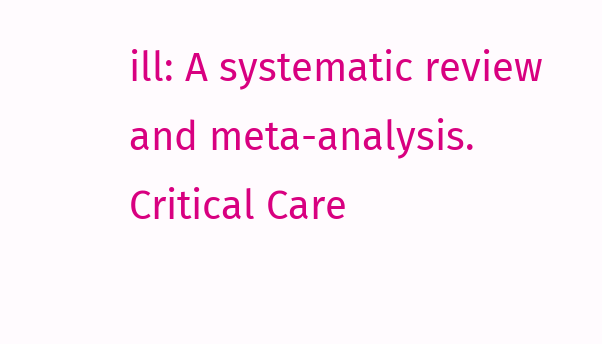ill: A systematic review and meta-analysis. Critical Care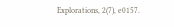Explorations, 2(7), e0157.